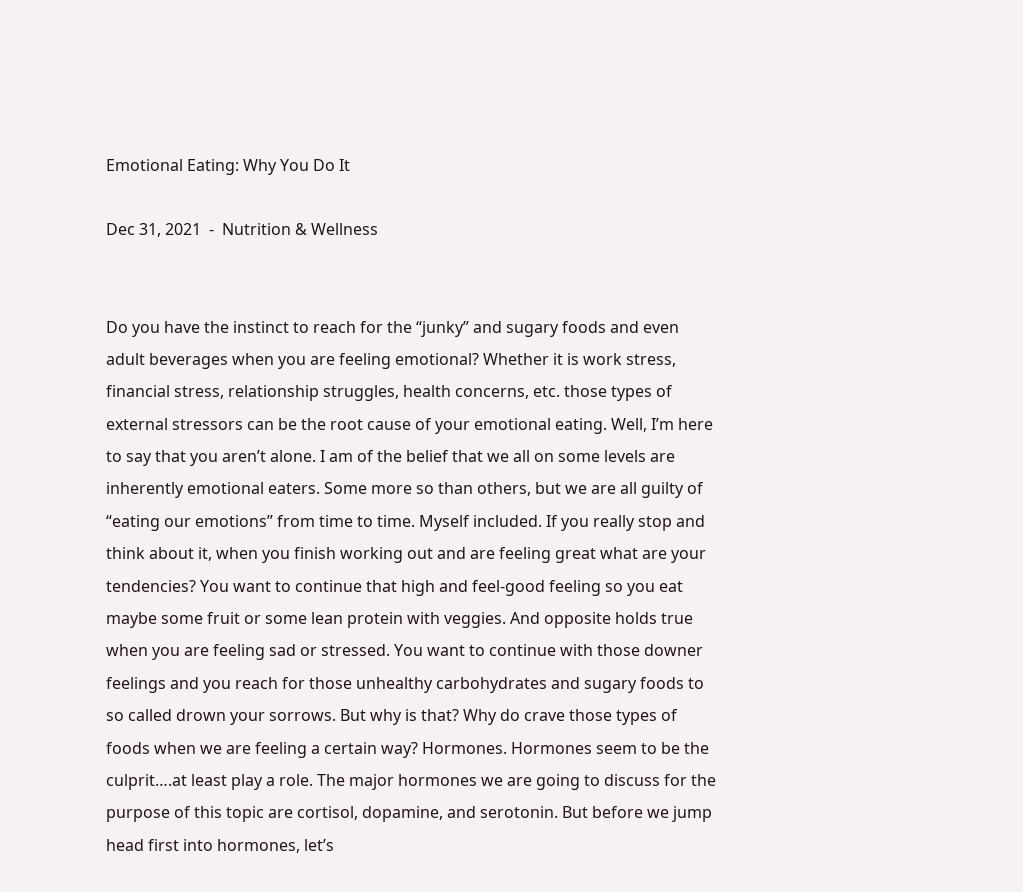Emotional Eating: Why You Do It

Dec 31, 2021  -  Nutrition & Wellness


Do you have the instinct to reach for the “junky” and sugary foods and even adult beverages when you are feeling emotional? Whether it is work stress, financial stress, relationship struggles, health concerns, etc. those types of external stressors can be the root cause of your emotional eating. Well, I’m here to say that you aren’t alone. I am of the belief that we all on some levels are inherently emotional eaters. Some more so than others, but we are all guilty of “eating our emotions” from time to time. Myself included. If you really stop and think about it, when you finish working out and are feeling great what are your tendencies? You want to continue that high and feel-good feeling so you eat maybe some fruit or some lean protein with veggies. And opposite holds true when you are feeling sad or stressed. You want to continue with those downer feelings and you reach for those unhealthy carbohydrates and sugary foods to so called drown your sorrows. But why is that? Why do crave those types of foods when we are feeling a certain way? Hormones. Hormones seem to be the culprit….at least play a role. The major hormones we are going to discuss for the purpose of this topic are cortisol, dopamine, and serotonin. But before we jump head first into hormones, let’s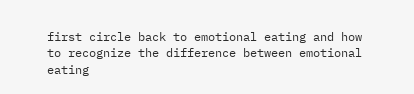first circle back to emotional eating and how to recognize the difference between emotional eating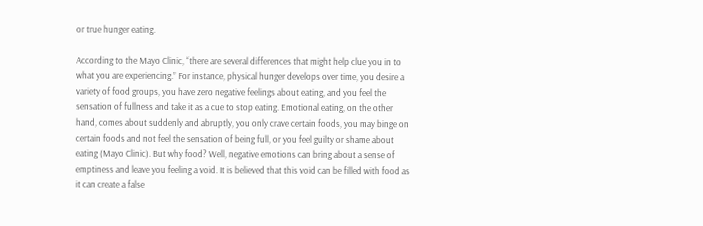or true hunger eating.

According to the Mayo Clinic, “there are several differences that might help clue you in to what you are experiencing.” For instance, physical hunger develops over time, you desire a variety of food groups, you have zero negative feelings about eating, and you feel the sensation of fullness and take it as a cue to stop eating. Emotional eating, on the other hand, comes about suddenly and abruptly, you only crave certain foods, you may binge on certain foods and not feel the sensation of being full, or you feel guilty or shame about eating (Mayo Clinic). But why food? Well, negative emotions can bring about a sense of emptiness and leave you feeling a void. It is believed that this void can be filled with food as it can create a false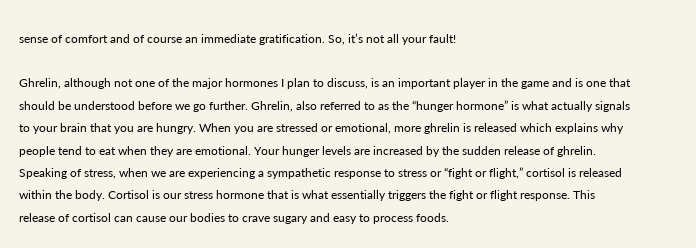sense of comfort and of course an immediate gratification. So, it’s not all your fault!

Ghrelin, although not one of the major hormones I plan to discuss, is an important player in the game and is one that should be understood before we go further. Ghrelin, also referred to as the “hunger hormone” is what actually signals to your brain that you are hungry. When you are stressed or emotional, more ghrelin is released which explains why people tend to eat when they are emotional. Your hunger levels are increased by the sudden release of ghrelin. Speaking of stress, when we are experiencing a sympathetic response to stress or “fight or flight,” cortisol is released within the body. Cortisol is our stress hormone that is what essentially triggers the fight or flight response. This release of cortisol can cause our bodies to crave sugary and easy to process foods.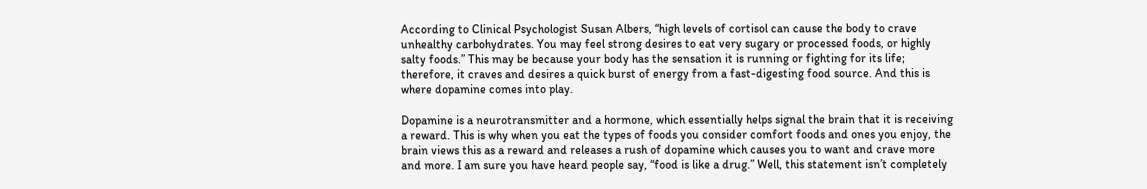According to Clinical Psychologist Susan Albers, “high levels of cortisol can cause the body to crave unhealthy carbohydrates. You may feel strong desires to eat very sugary or processed foods, or highly salty foods.” This may be because your body has the sensation it is running or fighting for its life; therefore, it craves and desires a quick burst of energy from a fast-digesting food source. And this is where dopamine comes into play.

Dopamine is a neurotransmitter and a hormone, which essentially helps signal the brain that it is receiving a reward. This is why when you eat the types of foods you consider comfort foods and ones you enjoy, the brain views this as a reward and releases a rush of dopamine which causes you to want and crave more and more. I am sure you have heard people say, “food is like a drug.” Well, this statement isn’t completely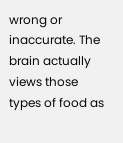wrong or inaccurate. The brain actually views those types of food as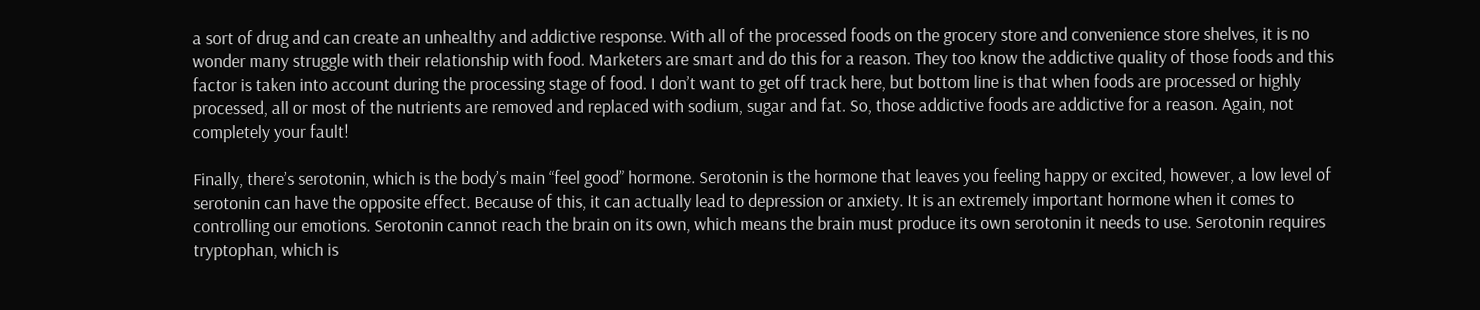a sort of drug and can create an unhealthy and addictive response. With all of the processed foods on the grocery store and convenience store shelves, it is no wonder many struggle with their relationship with food. Marketers are smart and do this for a reason. They too know the addictive quality of those foods and this factor is taken into account during the processing stage of food. I don’t want to get off track here, but bottom line is that when foods are processed or highly processed, all or most of the nutrients are removed and replaced with sodium, sugar and fat. So, those addictive foods are addictive for a reason. Again, not completely your fault!

Finally, there’s serotonin, which is the body’s main “feel good” hormone. Serotonin is the hormone that leaves you feeling happy or excited, however, a low level of serotonin can have the opposite effect. Because of this, it can actually lead to depression or anxiety. It is an extremely important hormone when it comes to controlling our emotions. Serotonin cannot reach the brain on its own, which means the brain must produce its own serotonin it needs to use. Serotonin requires tryptophan, which is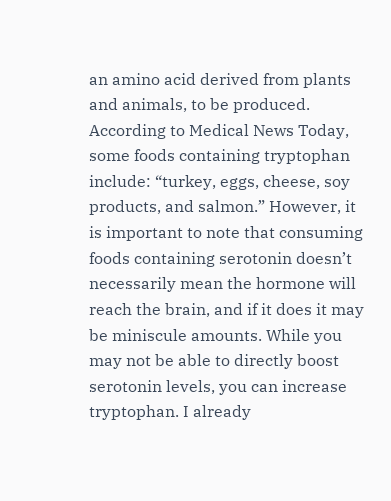an amino acid derived from plants and animals, to be produced. According to Medical News Today, some foods containing tryptophan include: “turkey, eggs, cheese, soy products, and salmon.” However, it is important to note that consuming foods containing serotonin doesn’t necessarily mean the hormone will reach the brain, and if it does it may be miniscule amounts. While you may not be able to directly boost serotonin levels, you can increase tryptophan. I already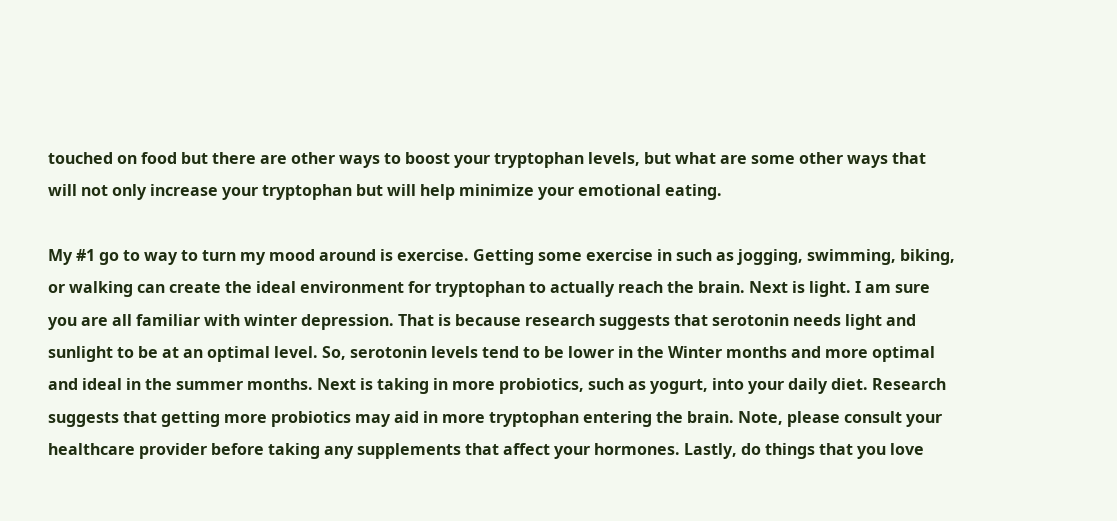touched on food but there are other ways to boost your tryptophan levels, but what are some other ways that will not only increase your tryptophan but will help minimize your emotional eating.

My #1 go to way to turn my mood around is exercise. Getting some exercise in such as jogging, swimming, biking, or walking can create the ideal environment for tryptophan to actually reach the brain. Next is light. I am sure you are all familiar with winter depression. That is because research suggests that serotonin needs light and sunlight to be at an optimal level. So, serotonin levels tend to be lower in the Winter months and more optimal and ideal in the summer months. Next is taking in more probiotics, such as yogurt, into your daily diet. Research suggests that getting more probiotics may aid in more tryptophan entering the brain. Note, please consult your healthcare provider before taking any supplements that affect your hormones. Lastly, do things that you love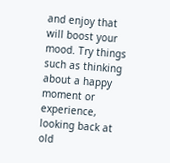and enjoy that will boost your mood. Try things such as thinking about a happy moment or experience, looking back at old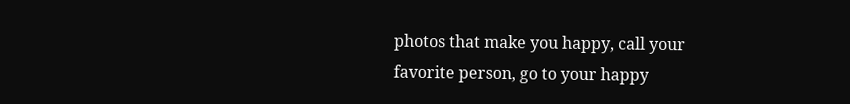photos that make you happy, call your favorite person, go to your happy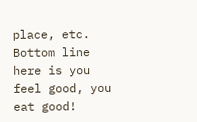place, etc. Bottom line here is you feel good, you eat good!